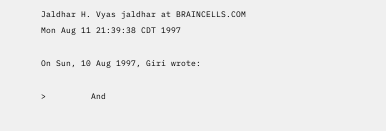Jaldhar H. Vyas jaldhar at BRAINCELLS.COM
Mon Aug 11 21:39:38 CDT 1997

On Sun, 10 Aug 1997, Giri wrote:

>         And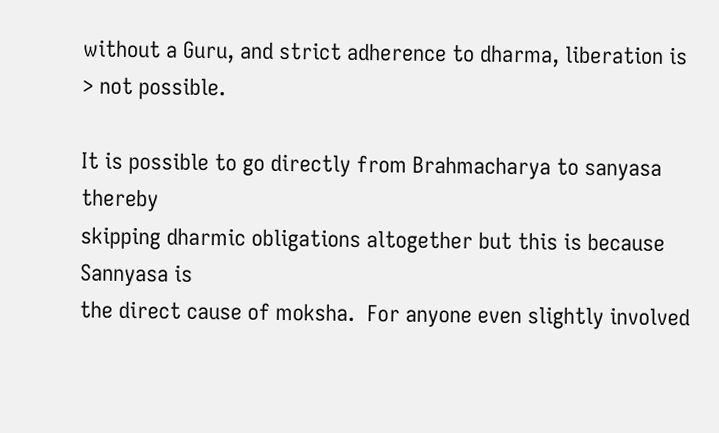without a Guru, and strict adherence to dharma, liberation is
> not possible.

It is possible to go directly from Brahmacharya to sanyasa thereby
skipping dharmic obligations altogether but this is because Sannyasa is
the direct cause of moksha.  For anyone even slightly involved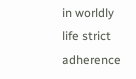in worldly
life strict adherence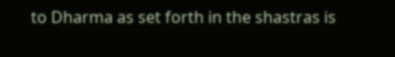to Dharma as set forth in the shastras is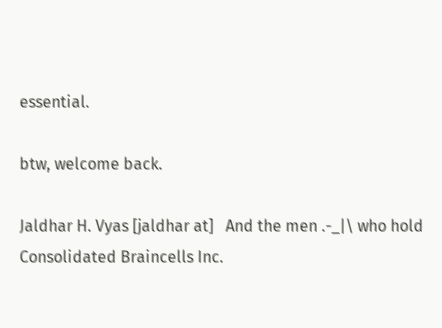essential.

btw, welcome back.

Jaldhar H. Vyas [jaldhar at]   And the men .-_|\ who hold
Consolidated Braincells Inc.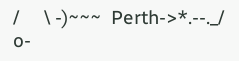/     \ -)~~~  Perth->*.--._/  o-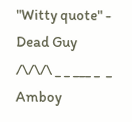"Witty quote" - Dead Guy   /\/\/\ _ _ ___ _  _ Amboy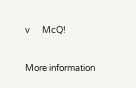v      McQ!

More information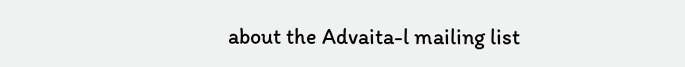about the Advaita-l mailing list